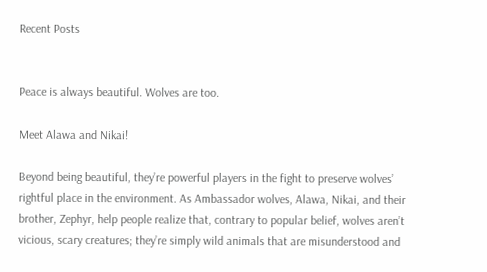Recent Posts


Peace is always beautiful. Wolves are too.

Meet Alawa and Nikai!

Beyond being beautiful, they’re powerful players in the fight to preserve wolves’ rightful place in the environment. As Ambassador wolves, Alawa, Nikai, and their brother, Zephyr, help people realize that, contrary to popular belief, wolves aren’t vicious, scary creatures; they’re simply wild animals that are misunderstood and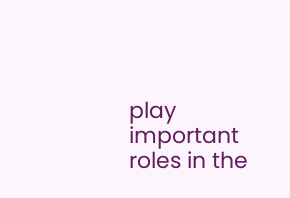play important roles in the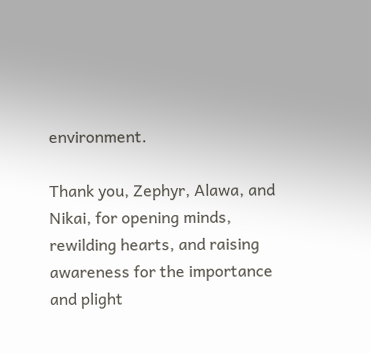environment.

Thank you, Zephyr, Alawa, and Nikai, for opening minds, rewilding hearts, and raising awareness for the importance and plight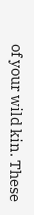of your wild kin. These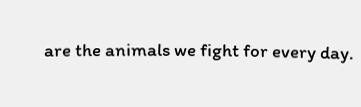are the animals we fight for every day.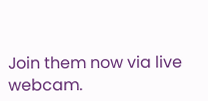Join them now via live webcam.